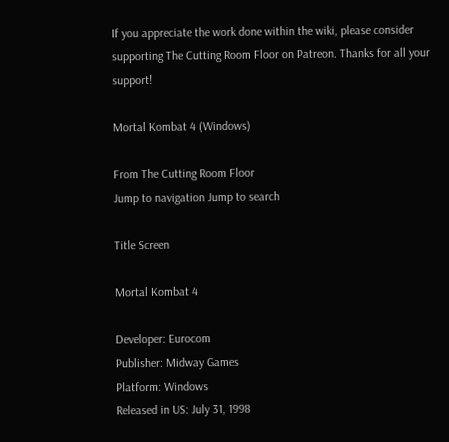If you appreciate the work done within the wiki, please consider supporting The Cutting Room Floor on Patreon. Thanks for all your support!

Mortal Kombat 4 (Windows)

From The Cutting Room Floor
Jump to navigation Jump to search

Title Screen

Mortal Kombat 4

Developer: Eurocom
Publisher: Midway Games
Platform: Windows
Released in US: July 31, 1998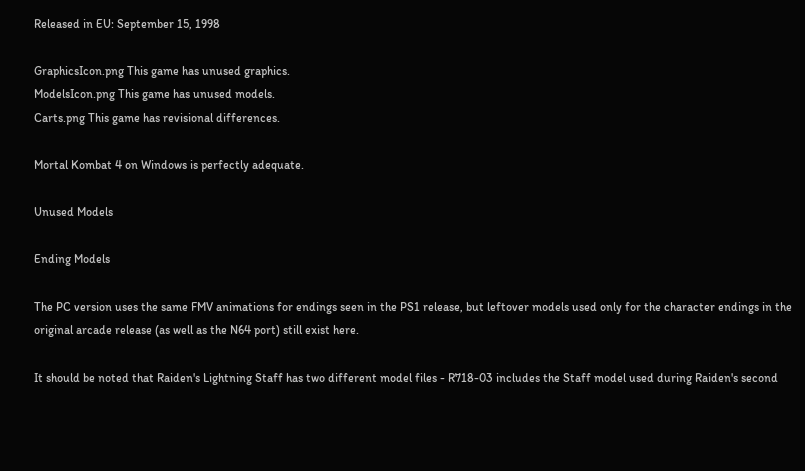Released in EU: September 15, 1998

GraphicsIcon.png This game has unused graphics.
ModelsIcon.png This game has unused models.
Carts.png This game has revisional differences.

Mortal Kombat 4 on Windows is perfectly adequate.

Unused Models

Ending Models

The PC version uses the same FMV animations for endings seen in the PS1 release, but leftover models used only for the character endings in the original arcade release (as well as the N64 port) still exist here.

It should be noted that Raiden's Lightning Staff has two different model files - R718-03 includes the Staff model used during Raiden's second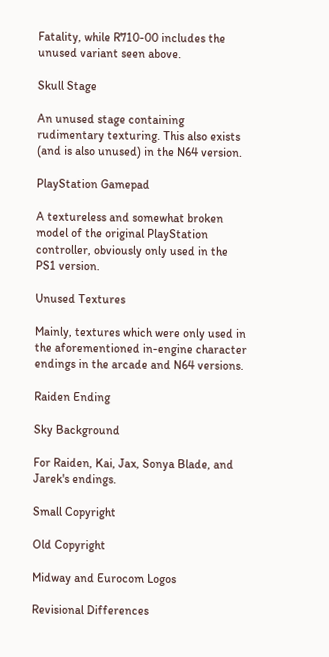Fatality, while R710-00 includes the unused variant seen above.

Skull Stage

An unused stage containing rudimentary texturing. This also exists (and is also unused) in the N64 version.

PlayStation Gamepad

A textureless and somewhat broken model of the original PlayStation controller, obviously only used in the PS1 version.

Unused Textures

Mainly, textures which were only used in the aforementioned in-engine character endings in the arcade and N64 versions.

Raiden Ending

Sky Background

For Raiden, Kai, Jax, Sonya Blade, and Jarek's endings.

Small Copyright

Old Copyright

Midway and Eurocom Logos

Revisional Differences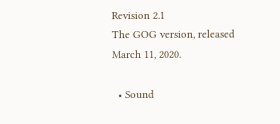Revision 2.1
The GOG version, released March 11, 2020.

  • Sound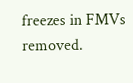freezes in FMVs removed.